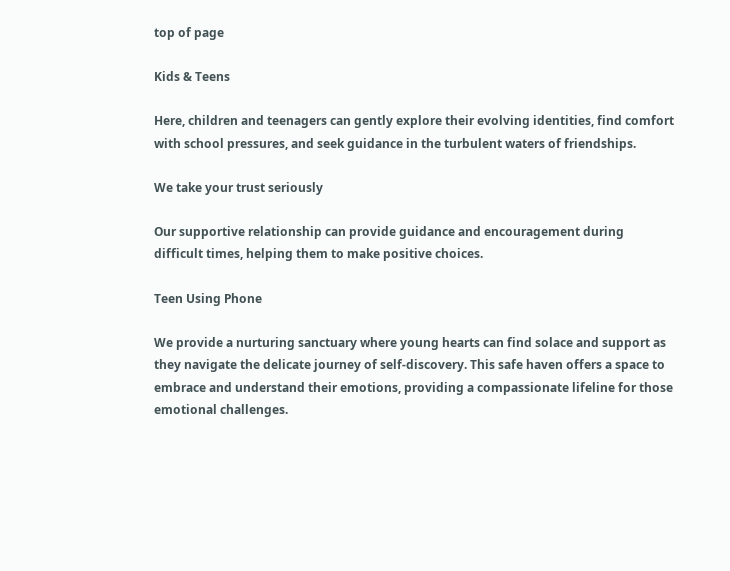top of page

Kids & Teens

Here, children and teenagers can gently explore their evolving identities, find comfort with school pressures, and seek guidance in the turbulent waters of friendships.

We take your trust seriously

Our supportive relationship can provide guidance and encouragement during difficult times, helping them to make positive choices.

Teen Using Phone

We provide a nurturing sanctuary where young hearts can find solace and support as they navigate the delicate journey of self-discovery. This safe haven offers a space to embrace and understand their emotions, providing a compassionate lifeline for those emotional challenges.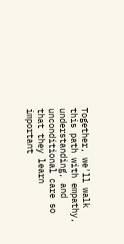Together, we'll walk this path with empathy, understanding, and unconditional care so that they learn important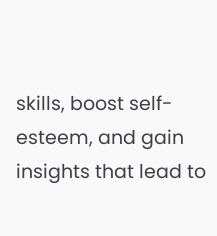skills, boost self-esteem, and gain insights that lead to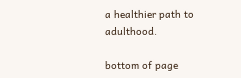a healthier path to adulthood.

bottom of page